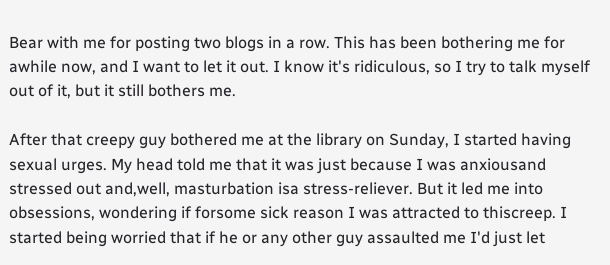Bear with me for posting two blogs in a row. This has been bothering me for awhile now, and I want to let it out. I know it's ridiculous, so I try to talk myself out of it, but it still bothers me.

After that creepy guy bothered me at the library on Sunday, I started having sexual urges. My head told me that it was just because I was anxiousand stressed out and,well, masturbation isa stress-reliever. But it led me into obsessions, wondering if forsome sick reason I was attracted to thiscreep. I started being worried that if he or any other guy assaulted me I'd just let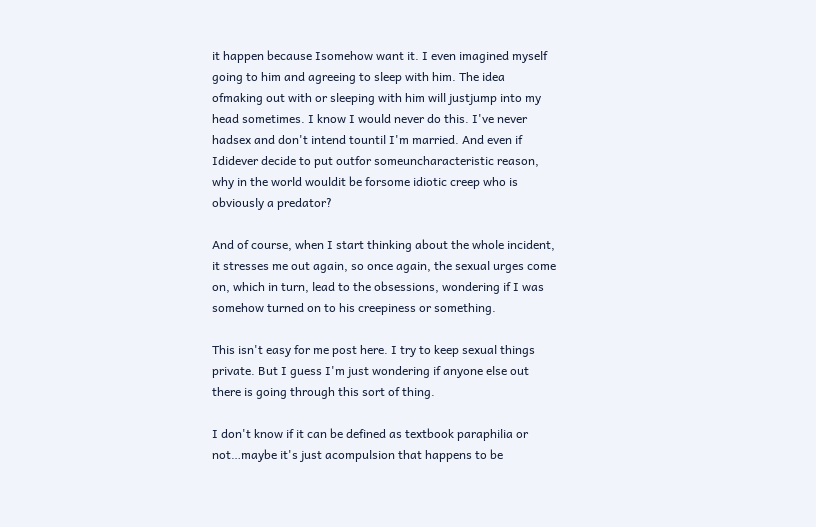it happen because Isomehow want it. I even imagined myself going to him and agreeing to sleep with him. The idea ofmaking out with or sleeping with him will justjump into my head sometimes. I know I would never do this. I've never hadsex and don't intend tountil I'm married. And even if Ididever decide to put outfor someuncharacteristic reason, why in the world wouldit be forsome idiotic creep who is obviously a predator?

And of course, when I start thinking about the whole incident, it stresses me out again, so once again, the sexual urges come on, which in turn, lead to the obsessions, wondering if I was somehow turned on to his creepiness or something.

This isn't easy for me post here. I try to keep sexual things private. But I guess I'm just wondering if anyone else out there is going through this sort of thing.

I don't know if it can be defined as textbook paraphilia or not…maybe it's just acompulsion that happens to be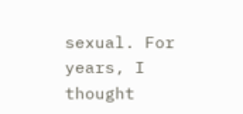sexual. For years, I thought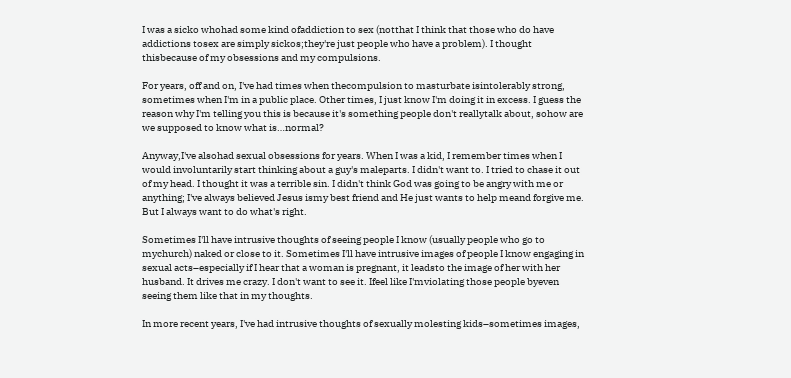I was a sicko whohad some kind ofaddiction to sex (notthat I think that those who do have addictions tosex are simply sickos;they're just people who have a problem). I thought thisbecause of my obsessions and my compulsions.

For years, off and on, I've had times when thecompulsion to masturbate isintolerably strong, sometimes when I'm in a public place. Other times, I just know I'm doing it in excess. I guess the reason why I'm telling you this is because it's something people don't reallytalk about, sohow are we supposed to know what is…normal?

Anyway,I've alsohad sexual obsessions for years. When I was a kid, I remember times when I would involuntarily start thinking about a guy's maleparts. I didn't want to. I tried to chase it out of my head. I thought it was a terrible sin. I didn't think God was going to be angry with me or anything; I've always believed Jesus ismy best friend and He just wants to help meand forgive me. But I always want to do what's right.

Sometimes I'll have intrusive thoughts of seeing people I know (usually people who go to mychurch) naked or close to it. Sometimes I'll have intrusive images of people I know engaging in sexual acts–especially if I hear that a woman is pregnant, it leadsto the image of her with her husband. It drives me crazy. I don't want to see it. Ifeel like I'mviolating those people byeven seeing them like that in my thoughts.

In more recent years, I've had intrusive thoughts of sexually molesting kids–sometimes images,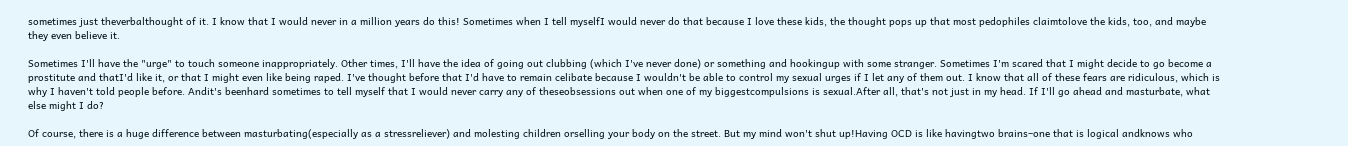sometimes just theverbalthought of it. I know that I would never in a million years do this! Sometimes when I tell myselfI would never do that because I love these kids, the thought pops up that most pedophiles claimtolove the kids, too, and maybe they even believe it.

Sometimes I'll have the "urge" to touch someone inappropriately. Other times, I'll have the idea of going out clubbing (which I've never done) or something and hookingup with some stranger. Sometimes I'm scared that I might decide to go become a prostitute and thatI'd like it, or that I might even like being raped. I've thought before that I'd have to remain celibate because I wouldn't be able to control my sexual urges if I let any of them out. I know that all of these fears are ridiculous, which is why I haven't told people before. Andit's beenhard sometimes to tell myself that I would never carry any of theseobsessions out when one of my biggestcompulsions is sexual.After all, that's not just in my head. If I'll go ahead and masturbate, what else might I do?

Of course, there is a huge difference between masturbating(especially as a stressreliever) and molesting children orselling your body on the street. But my mind won't shut up!Having OCD is like havingtwo brains–one that is logical andknows who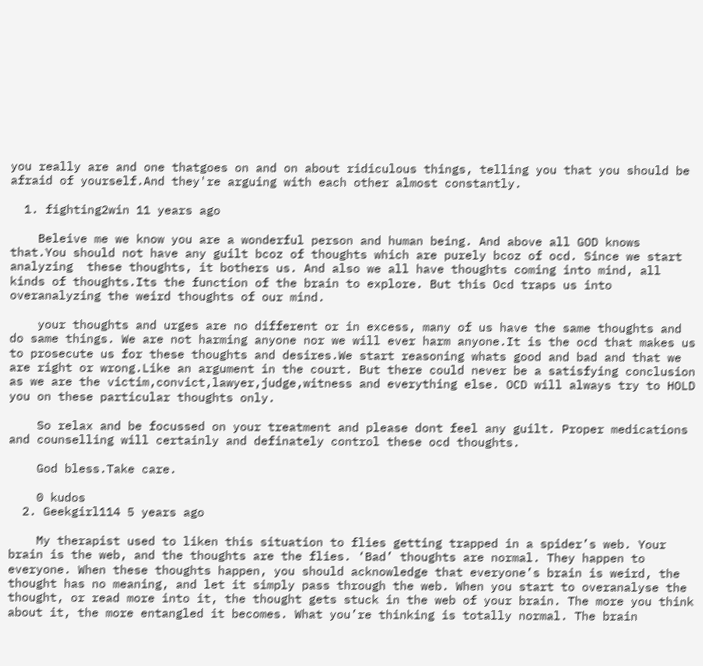you really are and one thatgoes on and on about ridiculous things, telling you that you should be afraid of yourself.And they're arguing with each other almost constantly.

  1. fighting2win 11 years ago

    Beleive me we know you are a wonderful person and human being. And above all GOD knows that.You should not have any guilt bcoz of thoughts which are purely bcoz of ocd. Since we start analyzing  these thoughts, it bothers us. And also we all have thoughts coming into mind, all kinds of thoughts.Its the function of the brain to explore. But this Ocd traps us into overanalyzing the weird thoughts of our mind.

    your thoughts and urges are no different or in excess, many of us have the same thoughts and do same things. We are not harming anyone nor we will ever harm anyone.It is the ocd that makes us to prosecute us for these thoughts and desires.We start reasoning whats good and bad and that we are right or wrong.Like an argument in the court. But there could never be a satisfying conclusion as we are the victim,convict,lawyer,judge,witness and everything else. OCD will always try to HOLD you on these particular thoughts only.

    So relax and be focussed on your treatment and please dont feel any guilt. Proper medications and counselling will certainly and definately control these ocd thoughts.

    God bless.Take care.

    0 kudos
  2. Geekgirl114 5 years ago

    My therapist used to liken this situation to flies getting trapped in a spider’s web. Your brain is the web, and the thoughts are the flies. ‘Bad’ thoughts are normal. They happen to everyone. When these thoughts happen, you should acknowledge that everyone’s brain is weird, the thought has no meaning, and let it simply pass through the web. When you start to overanalyse the thought, or read more into it, the thought gets stuck in the web of your brain. The more you think about it, the more entangled it becomes. What you’re thinking is totally normal. The brain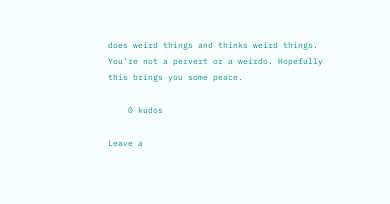does weird things and thinks weird things. You’re not a pervert or a weirdo. Hopefully this brings you some peace.

    0 kudos

Leave a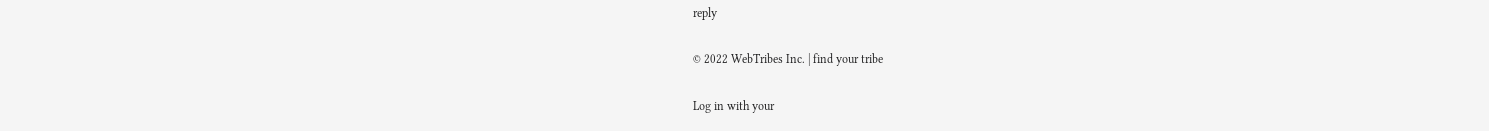reply

© 2022 WebTribes Inc. | find your tribe

Log in with your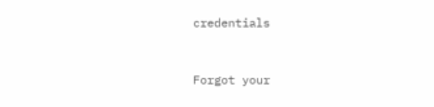credentials


Forgot your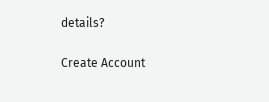details?

Create Account